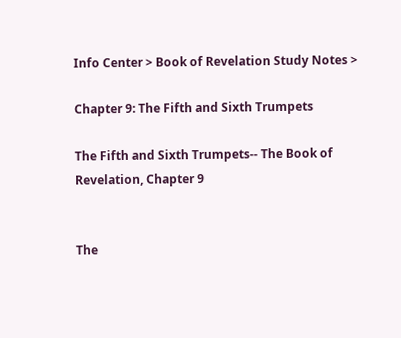Info Center > Book of Revelation Study Notes >

Chapter 9: The Fifth and Sixth Trumpets

The Fifth and Sixth Trumpets-- The Book of Revelation, Chapter 9


The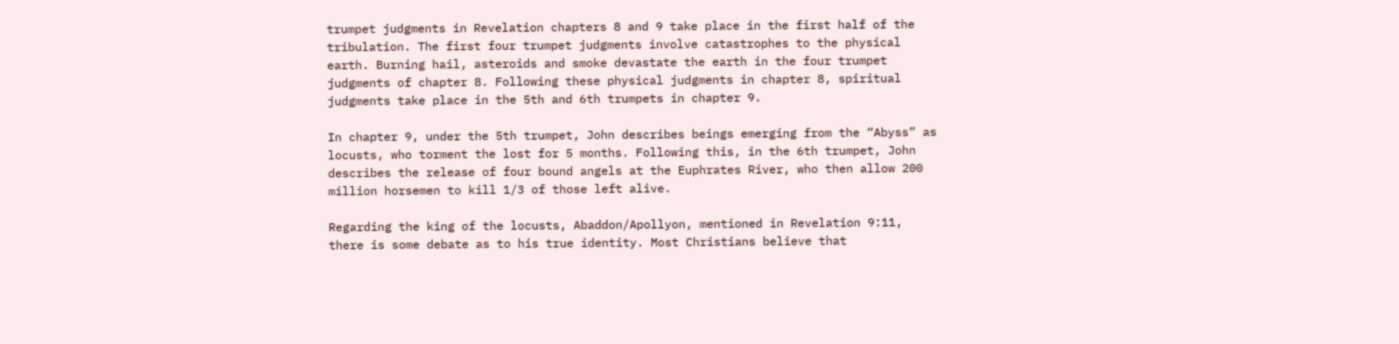trumpet judgments in Revelation chapters 8 and 9 take place in the first half of the tribulation. The first four trumpet judgments involve catastrophes to the physical earth. Burning hail, asteroids and smoke devastate the earth in the four trumpet judgments of chapter 8. Following these physical judgments in chapter 8, spiritual judgments take place in the 5th and 6th trumpets in chapter 9.

In chapter 9, under the 5th trumpet, John describes beings emerging from the “Abyss” as locusts, who torment the lost for 5 months. Following this, in the 6th trumpet, John describes the release of four bound angels at the Euphrates River, who then allow 200 million horsemen to kill 1/3 of those left alive.

Regarding the king of the locusts, Abaddon/Apollyon, mentioned in Revelation 9:11, there is some debate as to his true identity. Most Christians believe that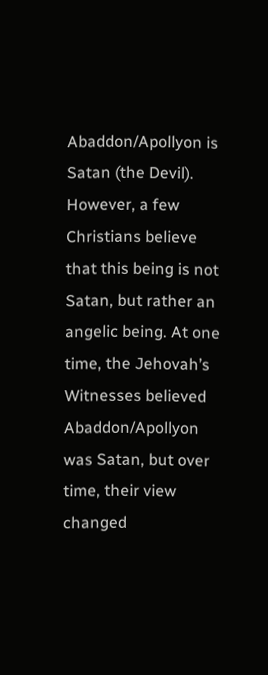Abaddon/Apollyon is Satan (the Devil). However, a few Christians believe that this being is not Satan, but rather an angelic being. At one time, the Jehovah’s Witnesses believed Abaddon/Apollyon was Satan, but over time, their view changed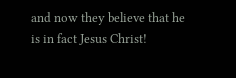and now they believe that he is in fact Jesus Christ!